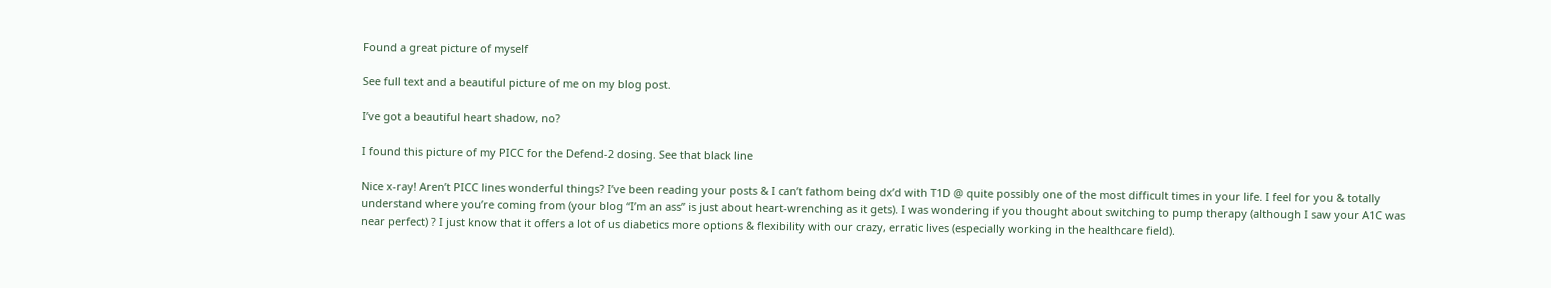Found a great picture of myself

See full text and a beautiful picture of me on my blog post.

I’ve got a beautiful heart shadow, no?

I found this picture of my PICC for the Defend-2 dosing. See that black line

Nice x-ray! Aren’t PICC lines wonderful things? I’ve been reading your posts & I can’t fathom being dx’d with T1D @ quite possibly one of the most difficult times in your life. I feel for you & totally understand where you’re coming from (your blog “I’m an ass” is just about heart-wrenching as it gets). I was wondering if you thought about switching to pump therapy (although I saw your A1C was near perfect) ? I just know that it offers a lot of us diabetics more options & flexibility with our crazy, erratic lives (especially working in the healthcare field).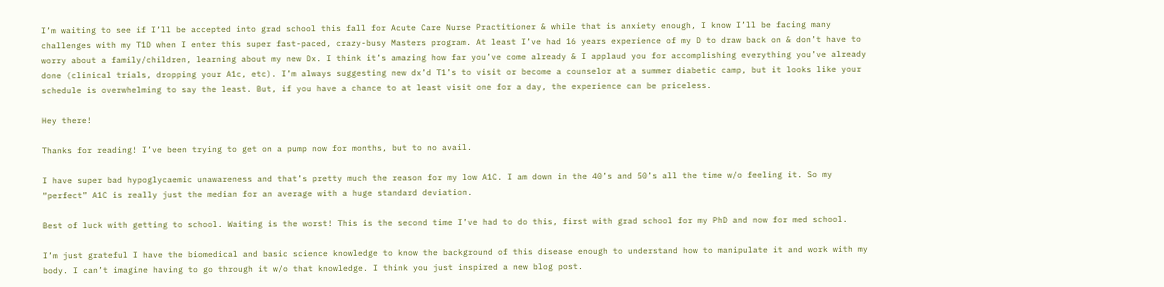I’m waiting to see if I’ll be accepted into grad school this fall for Acute Care Nurse Practitioner & while that is anxiety enough, I know I’ll be facing many challenges with my T1D when I enter this super fast-paced, crazy-busy Masters program. At least I’ve had 16 years experience of my D to draw back on & don’t have to worry about a family/children, learning about my new Dx. I think it’s amazing how far you’ve come already & I applaud you for accomplishing everything you’ve already done (clinical trials, dropping your A1c, etc). I’m always suggesting new dx’d T1’s to visit or become a counselor at a summer diabetic camp, but it looks like your schedule is overwhelming to say the least. But, if you have a chance to at least visit one for a day, the experience can be priceless.

Hey there!

Thanks for reading! I’ve been trying to get on a pump now for months, but to no avail.

I have super bad hypoglycaemic unawareness and that’s pretty much the reason for my low A1C. I am down in the 40’s and 50’s all the time w/o feeling it. So my “perfect” A1C is really just the median for an average with a huge standard deviation.

Best of luck with getting to school. Waiting is the worst! This is the second time I’ve had to do this, first with grad school for my PhD and now for med school.

I’m just grateful I have the biomedical and basic science knowledge to know the background of this disease enough to understand how to manipulate it and work with my body. I can’t imagine having to go through it w/o that knowledge. I think you just inspired a new blog post.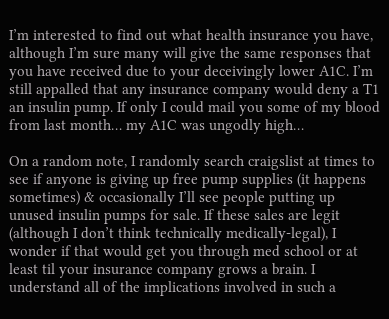I’m interested to find out what health insurance you have, although I’m sure many will give the same responses that you have received due to your deceivingly lower A1C. I’m still appalled that any insurance company would deny a T1 an insulin pump. If only I could mail you some of my blood from last month… my A1C was ungodly high…

On a random note, I randomly search craigslist at times to see if anyone is giving up free pump supplies (it happens sometimes) & occasionally I’ll see people putting up unused insulin pumps for sale. If these sales are legit (although I don’t think technically medically-legal), I wonder if that would get you through med school or at least til your insurance company grows a brain. I understand all of the implications involved in such a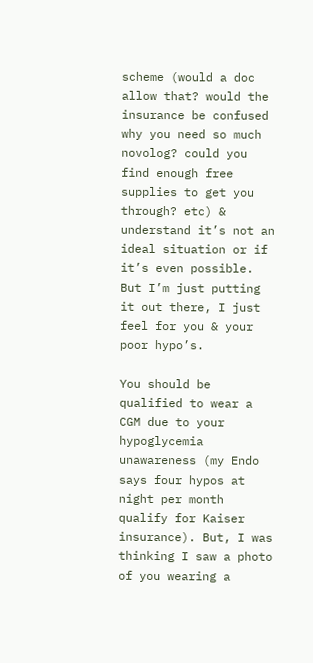scheme (would a doc allow that? would the insurance be confused why you need so much novolog? could you find enough free supplies to get you through? etc) & understand it’s not an ideal situation or if it’s even possible. But I’m just putting it out there, I just feel for you & your poor hypo’s.

You should be qualified to wear a CGM due to your hypoglycemia unawareness (my Endo says four hypos at night per month qualify for Kaiser insurance). But, I was thinking I saw a photo of you wearing a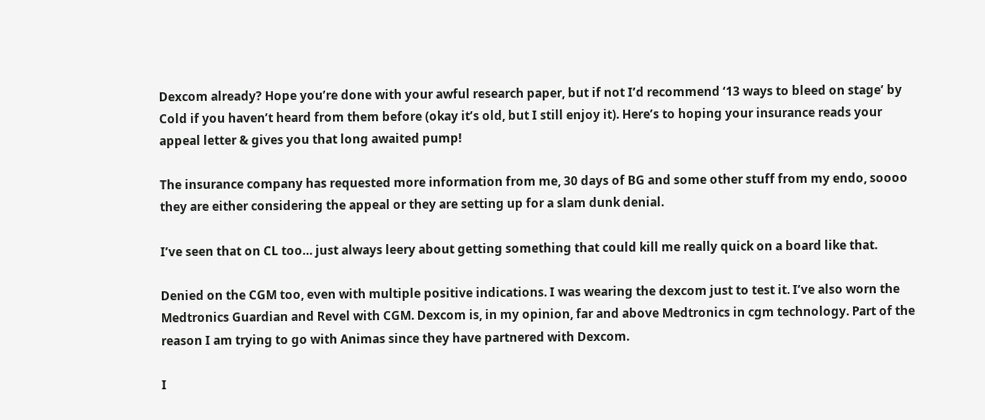Dexcom already? Hope you’re done with your awful research paper, but if not I’d recommend ‘13 ways to bleed on stage’ by Cold if you haven’t heard from them before (okay it’s old, but I still enjoy it). Here’s to hoping your insurance reads your appeal letter & gives you that long awaited pump!

The insurance company has requested more information from me, 30 days of BG and some other stuff from my endo, soooo they are either considering the appeal or they are setting up for a slam dunk denial.

I’ve seen that on CL too… just always leery about getting something that could kill me really quick on a board like that.

Denied on the CGM too, even with multiple positive indications. I was wearing the dexcom just to test it. I’ve also worn the Medtronics Guardian and Revel with CGM. Dexcom is, in my opinion, far and above Medtronics in cgm technology. Part of the reason I am trying to go with Animas since they have partnered with Dexcom.

I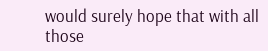would surely hope that with all those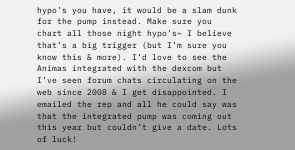hypo’s you have, it would be a slam dunk for the pump instead. Make sure you chart all those night hypo’s~ I believe that’s a big trigger (but I’m sure you know this & more). I’d love to see the Animas integrated with the dexcom but I’ve seen forum chats circulating on the web since 2008 & I get disappointed. I emailed the rep and all he could say was that the integrated pump was coming out this year but couldn’t give a date. Lots of luck!